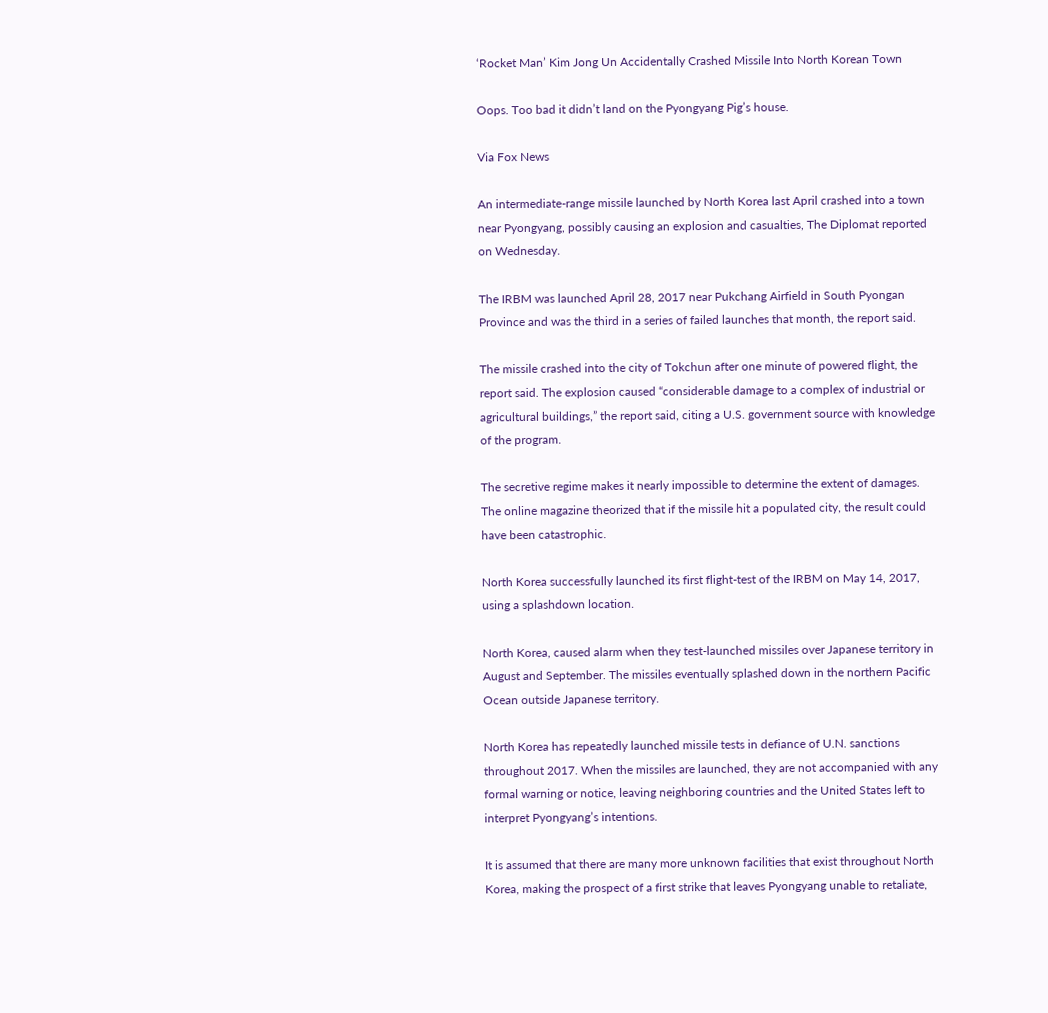‘Rocket Man’ Kim Jong Un Accidentally Crashed Missile Into North Korean Town

Oops. Too bad it didn’t land on the Pyongyang Pig’s house.

Via Fox News

An intermediate-range missile launched by North Korea last April crashed into a town near Pyongyang, possibly causing an explosion and casualties, The Diplomat reported on Wednesday.

The IRBM was launched April 28, 2017 near Pukchang Airfield in South Pyongan Province and was the third in a series of failed launches that month, the report said.

The missile crashed into the city of Tokchun after one minute of powered flight, the report said. The explosion caused “considerable damage to a complex of industrial or agricultural buildings,” the report said, citing a U.S. government source with knowledge of the program.

The secretive regime makes it nearly impossible to determine the extent of damages. The online magazine theorized that if the missile hit a populated city, the result could have been catastrophic.

North Korea successfully launched its first flight-test of the IRBM on May 14, 2017, using a splashdown location.

North Korea, caused alarm when they test-launched missiles over Japanese territory in August and September. The missiles eventually splashed down in the northern Pacific Ocean outside Japanese territory.

North Korea has repeatedly launched missile tests in defiance of U.N. sanctions throughout 2017. When the missiles are launched, they are not accompanied with any formal warning or notice, leaving neighboring countries and the United States left to interpret Pyongyang’s intentions.

It is assumed that there are many more unknown facilities that exist throughout North Korea, making the prospect of a first strike that leaves Pyongyang unable to retaliate,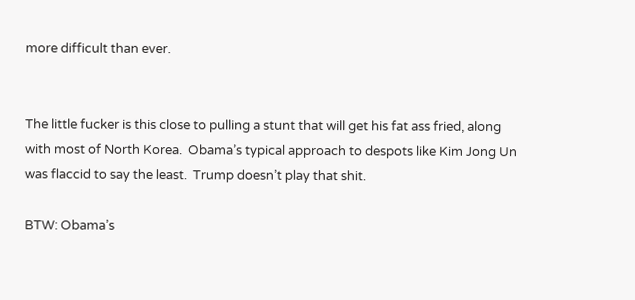more difficult than ever.


The little fucker is this close to pulling a stunt that will get his fat ass fried, along with most of North Korea.  Obama’s typical approach to despots like Kim Jong Un was flaccid to say the least.  Trump doesn’t play that shit.

BTW: Obama’s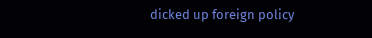dicked up foreign policy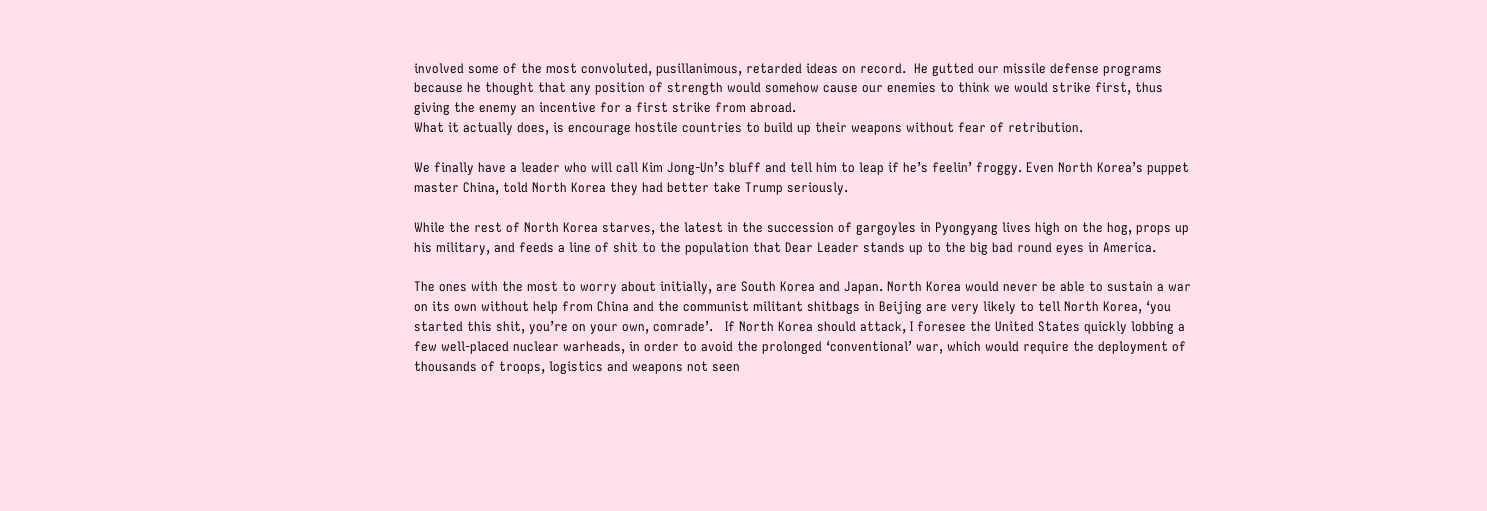involved some of the most convoluted, pusillanimous, retarded ideas on record.  He gutted our missile defense programs because he thought that any position of strength would somehow cause our enemies to think we would strike first, thus giving the enemy an incentive for a first strike from abroad.
What it actually does, is encourage hostile countries to build up their weapons without fear of retribution.

We finally have a leader who will call Kim Jong-Un’s bluff and tell him to leap if he’s feelin’ froggy. Even North Korea’s puppet master China, told North Korea they had better take Trump seriously.

While the rest of North Korea starves, the latest in the succession of gargoyles in Pyongyang lives high on the hog, props up his military, and feeds a line of shit to the population that Dear Leader stands up to the big bad round eyes in America.

The ones with the most to worry about initially, are South Korea and Japan. North Korea would never be able to sustain a war on its own without help from China and the communist militant shitbags in Beijing are very likely to tell North Korea, ‘you started this shit, you’re on your own, comrade’.   If North Korea should attack, I foresee the United States quickly lobbing a few well-placed nuclear warheads, in order to avoid the prolonged ‘conventional’ war, which would require the deployment of thousands of troops, logistics and weapons not seen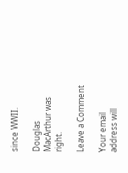since WWII.

Douglas MacArthur was right.

Leave a Comment

Your email address will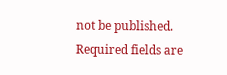not be published. Required fields are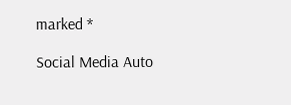marked *

Social Media Auto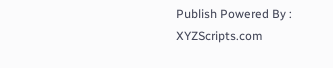Publish Powered By : XYZScripts.com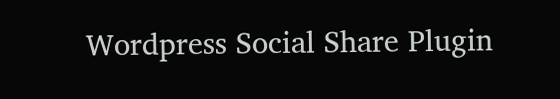Wordpress Social Share Plugin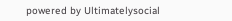powered by Ultimatelysocial